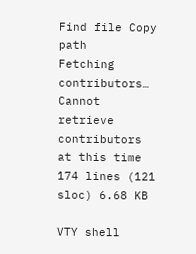Find file Copy path
Fetching contributors…
Cannot retrieve contributors at this time
174 lines (121 sloc) 6.68 KB

VTY shell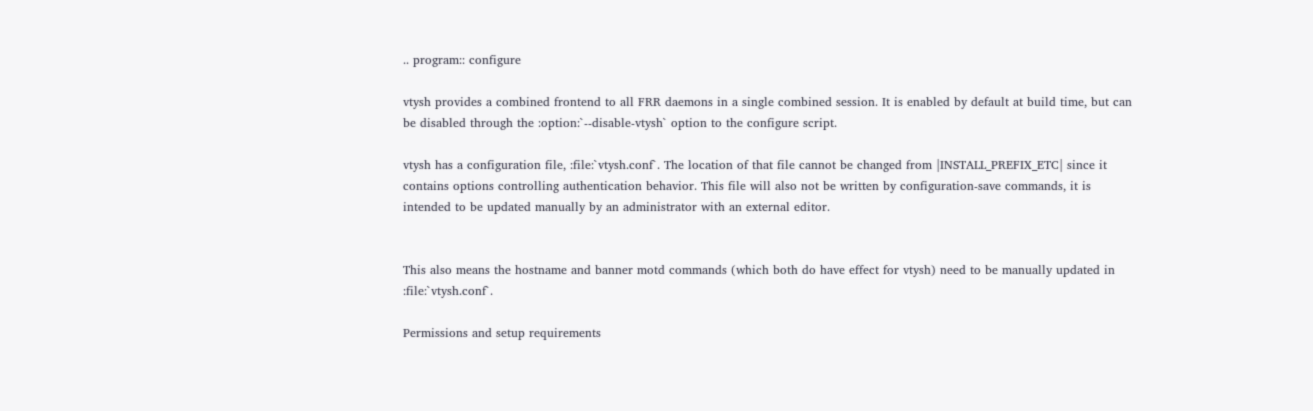.. program:: configure

vtysh provides a combined frontend to all FRR daemons in a single combined session. It is enabled by default at build time, but can be disabled through the :option:`--disable-vtysh` option to the configure script.

vtysh has a configuration file, :file:`vtysh.conf`. The location of that file cannot be changed from |INSTALL_PREFIX_ETC| since it contains options controlling authentication behavior. This file will also not be written by configuration-save commands, it is intended to be updated manually by an administrator with an external editor.


This also means the hostname and banner motd commands (which both do have effect for vtysh) need to be manually updated in :file:`vtysh.conf`.

Permissions and setup requirements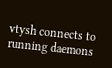vtysh connects to running daemons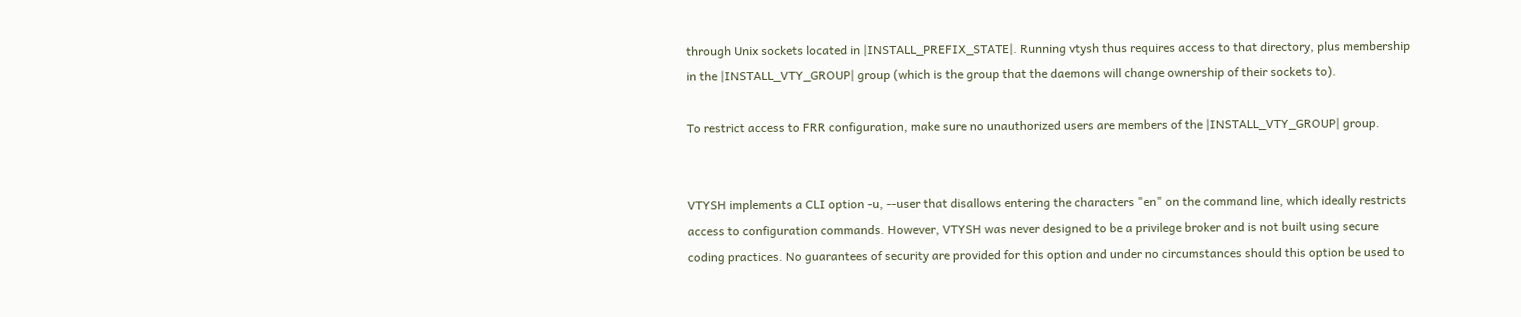through Unix sockets located in |INSTALL_PREFIX_STATE|. Running vtysh thus requires access to that directory, plus membership in the |INSTALL_VTY_GROUP| group (which is the group that the daemons will change ownership of their sockets to).

To restrict access to FRR configuration, make sure no unauthorized users are members of the |INSTALL_VTY_GROUP| group.


VTYSH implements a CLI option -u, --user that disallows entering the characters "en" on the command line, which ideally restricts access to configuration commands. However, VTYSH was never designed to be a privilege broker and is not built using secure coding practices. No guarantees of security are provided for this option and under no circumstances should this option be used to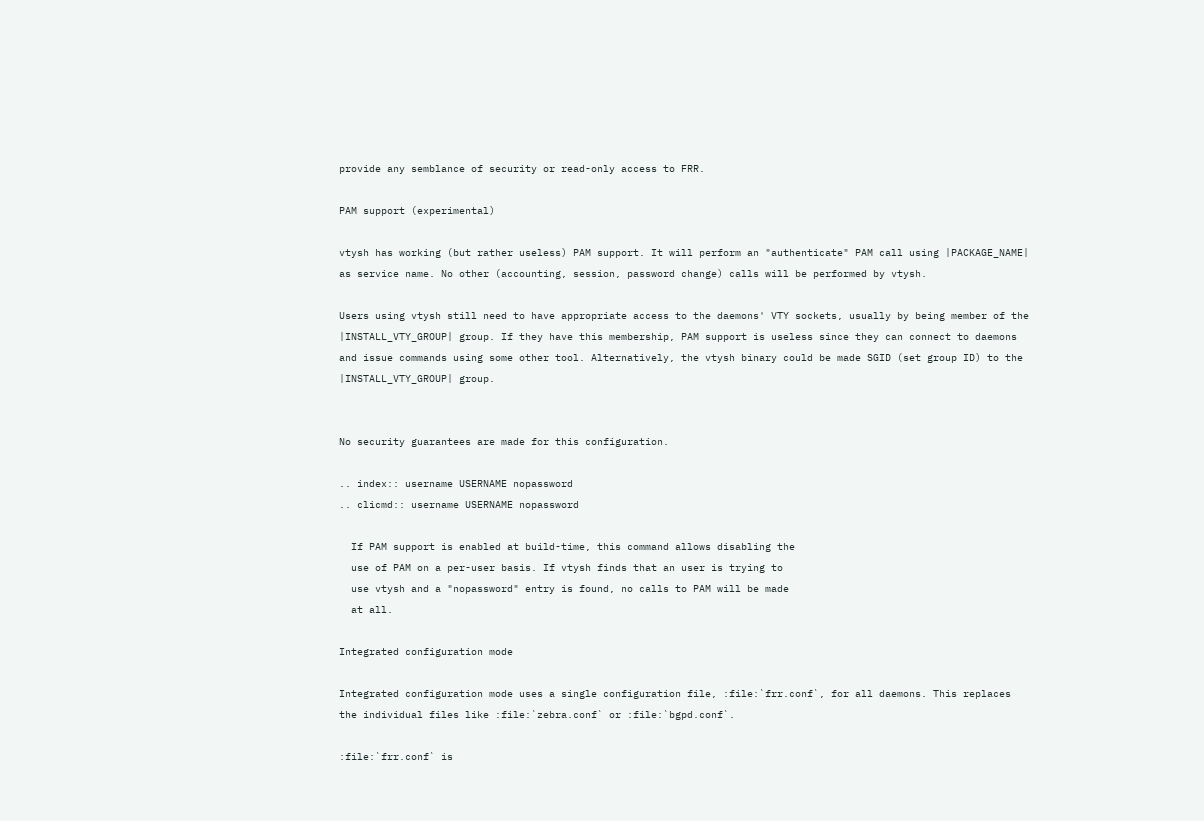provide any semblance of security or read-only access to FRR.

PAM support (experimental)

vtysh has working (but rather useless) PAM support. It will perform an "authenticate" PAM call using |PACKAGE_NAME| as service name. No other (accounting, session, password change) calls will be performed by vtysh.

Users using vtysh still need to have appropriate access to the daemons' VTY sockets, usually by being member of the |INSTALL_VTY_GROUP| group. If they have this membership, PAM support is useless since they can connect to daemons and issue commands using some other tool. Alternatively, the vtysh binary could be made SGID (set group ID) to the |INSTALL_VTY_GROUP| group.


No security guarantees are made for this configuration.

.. index:: username USERNAME nopassword
.. clicmd:: username USERNAME nopassword

  If PAM support is enabled at build-time, this command allows disabling the
  use of PAM on a per-user basis. If vtysh finds that an user is trying to
  use vtysh and a "nopassword" entry is found, no calls to PAM will be made
  at all.

Integrated configuration mode

Integrated configuration mode uses a single configuration file, :file:`frr.conf`, for all daemons. This replaces the individual files like :file:`zebra.conf` or :file:`bgpd.conf`.

:file:`frr.conf` is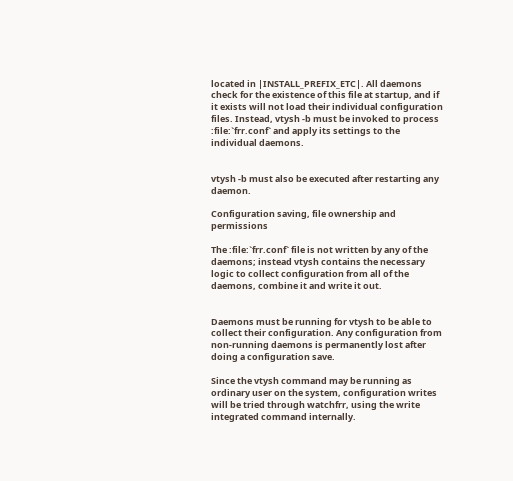located in |INSTALL_PREFIX_ETC|. All daemons check for the existence of this file at startup, and if it exists will not load their individual configuration files. Instead, vtysh -b must be invoked to process :file:`frr.conf` and apply its settings to the individual daemons.


vtysh -b must also be executed after restarting any daemon.

Configuration saving, file ownership and permissions

The :file:`frr.conf` file is not written by any of the daemons; instead vtysh contains the necessary logic to collect configuration from all of the daemons, combine it and write it out.


Daemons must be running for vtysh to be able to collect their configuration. Any configuration from non-running daemons is permanently lost after doing a configuration save.

Since the vtysh command may be running as ordinary user on the system, configuration writes will be tried through watchfrr, using the write integrated command internally.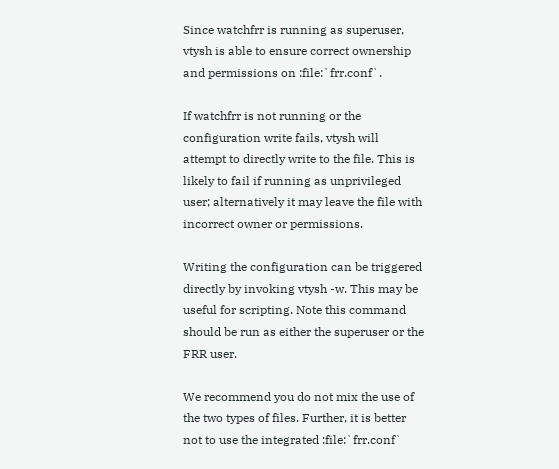Since watchfrr is running as superuser, vtysh is able to ensure correct ownership and permissions on :file:`frr.conf`.

If watchfrr is not running or the configuration write fails, vtysh will attempt to directly write to the file. This is likely to fail if running as unprivileged user; alternatively it may leave the file with incorrect owner or permissions.

Writing the configuration can be triggered directly by invoking vtysh -w. This may be useful for scripting. Note this command should be run as either the superuser or the FRR user.

We recommend you do not mix the use of the two types of files. Further, it is better not to use the integrated :file:`frr.conf`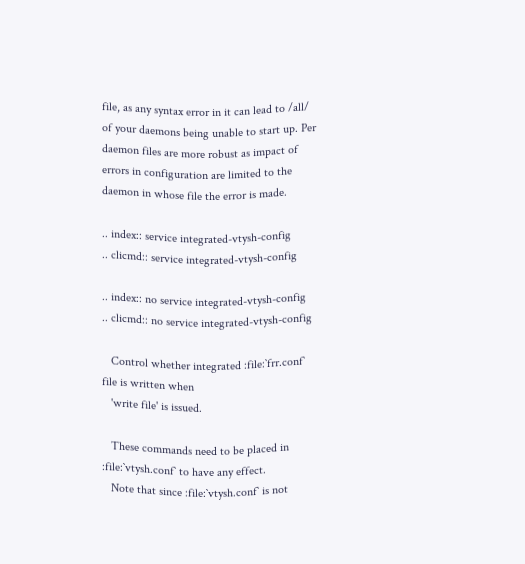file, as any syntax error in it can lead to /all/ of your daemons being unable to start up. Per daemon files are more robust as impact of errors in configuration are limited to the daemon in whose file the error is made.

.. index:: service integrated-vtysh-config
.. clicmd:: service integrated-vtysh-config

.. index:: no service integrated-vtysh-config
.. clicmd:: no service integrated-vtysh-config

   Control whether integrated :file:`frr.conf` file is written when
   'write file' is issued.

   These commands need to be placed in :file:`vtysh.conf` to have any effect.
   Note that since :file:`vtysh.conf` is not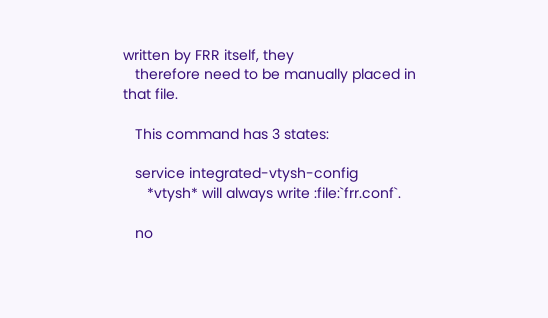written by FRR itself, they
   therefore need to be manually placed in that file.

   This command has 3 states:

   service integrated-vtysh-config
      *vtysh* will always write :file:`frr.conf`.

   no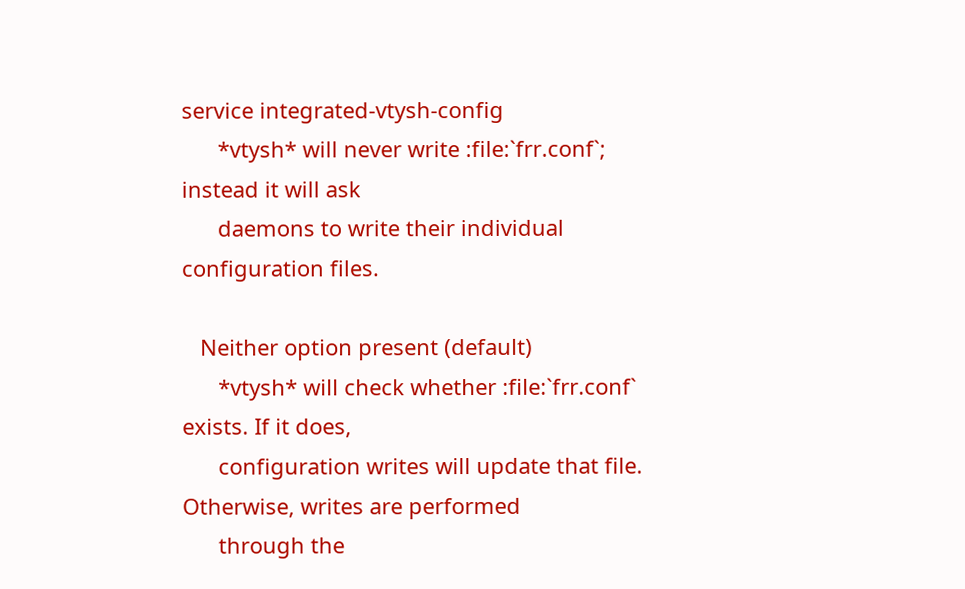service integrated-vtysh-config
      *vtysh* will never write :file:`frr.conf`; instead it will ask
      daemons to write their individual configuration files.

   Neither option present (default)
      *vtysh* will check whether :file:`frr.conf` exists. If it does,
      configuration writes will update that file. Otherwise, writes are performed
      through the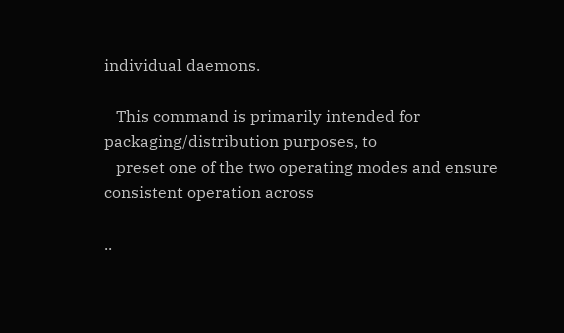individual daemons.

   This command is primarily intended for packaging/distribution purposes, to
   preset one of the two operating modes and ensure consistent operation across

..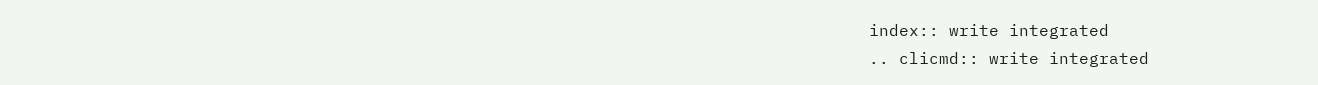index:: write integrated
.. clicmd:: write integrated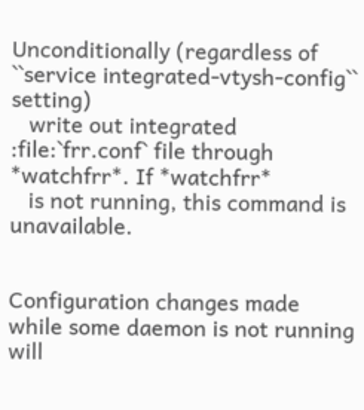Unconditionally (regardless of ``service integrated-vtysh-config`` setting)
   write out integrated :file:`frr.conf` file through *watchfrr*. If *watchfrr*
   is not running, this command is unavailable.


Configuration changes made while some daemon is not running will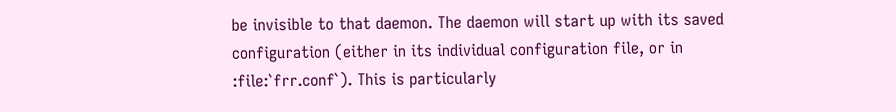be invisible to that daemon. The daemon will start up with its saved configuration (either in its individual configuration file, or in :file:`frr.conf`). This is particularly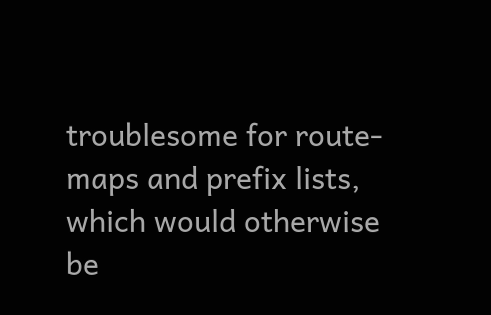troublesome for route-maps and prefix lists, which would otherwise be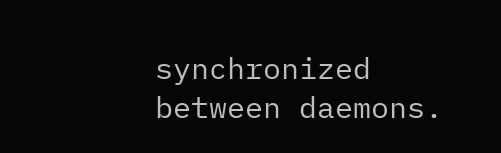synchronized between daemons.